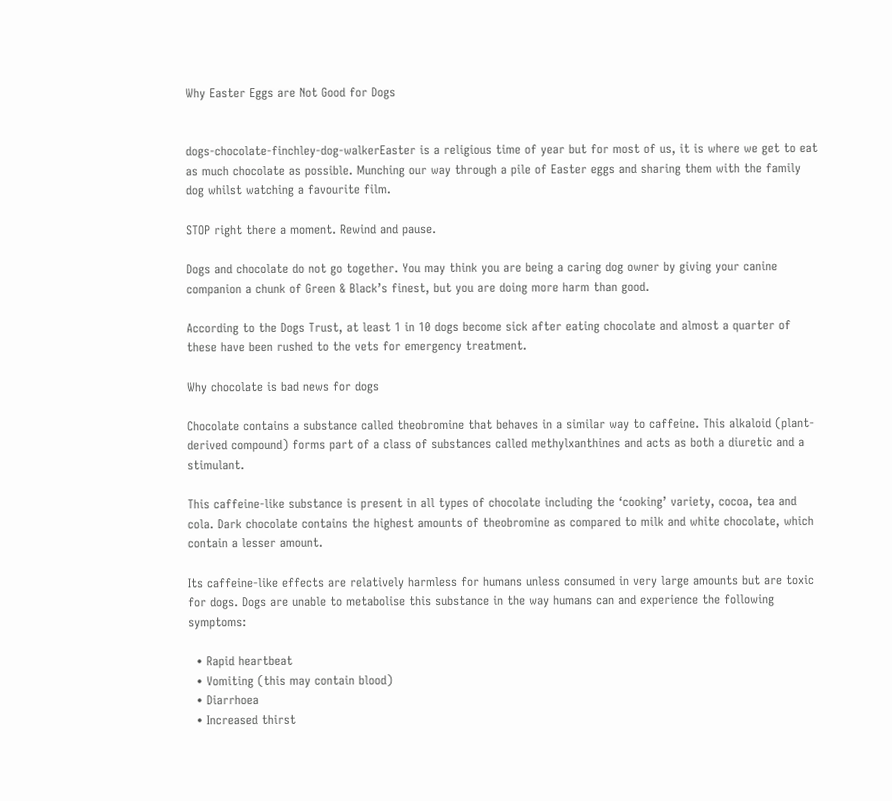Why Easter Eggs are Not Good for Dogs


dogs-chocolate-finchley-dog-walkerEaster is a religious time of year but for most of us, it is where we get to eat as much chocolate as possible. Munching our way through a pile of Easter eggs and sharing them with the family dog whilst watching a favourite film.

STOP right there a moment. Rewind and pause.

Dogs and chocolate do not go together. You may think you are being a caring dog owner by giving your canine companion a chunk of Green & Black’s finest, but you are doing more harm than good.

According to the Dogs Trust, at least 1 in 10 dogs become sick after eating chocolate and almost a quarter of these have been rushed to the vets for emergency treatment.

Why chocolate is bad news for dogs

Chocolate contains a substance called theobromine that behaves in a similar way to caffeine. This alkaloid (plant-derived compound) forms part of a class of substances called methylxanthines and acts as both a diuretic and a stimulant.

This caffeine-like substance is present in all types of chocolate including the ‘cooking’ variety, cocoa, tea and cola. Dark chocolate contains the highest amounts of theobromine as compared to milk and white chocolate, which contain a lesser amount.

Its caffeine-like effects are relatively harmless for humans unless consumed in very large amounts but are toxic for dogs. Dogs are unable to metabolise this substance in the way humans can and experience the following symptoms:

  • Rapid heartbeat
  • Vomiting (this may contain blood)
  • Diarrhoea
  • Increased thirst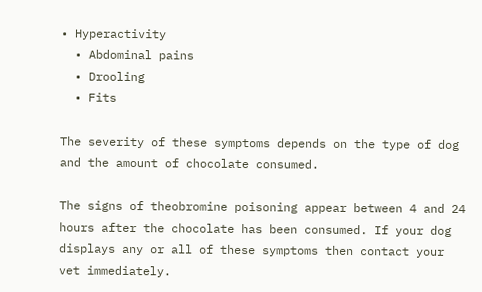• Hyperactivity
  • Abdominal pains
  • Drooling
  • Fits

The severity of these symptoms depends on the type of dog and the amount of chocolate consumed.

The signs of theobromine poisoning appear between 4 and 24 hours after the chocolate has been consumed. If your dog displays any or all of these symptoms then contact your vet immediately.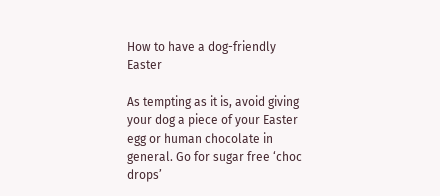How to have a dog-friendly Easter

As tempting as it is, avoid giving your dog a piece of your Easter egg or human chocolate in general. Go for sugar free ‘choc drops’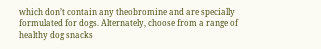which don’t contain any theobromine and are specially formulated for dogs. Alternately, choose from a range of healthy dog snacks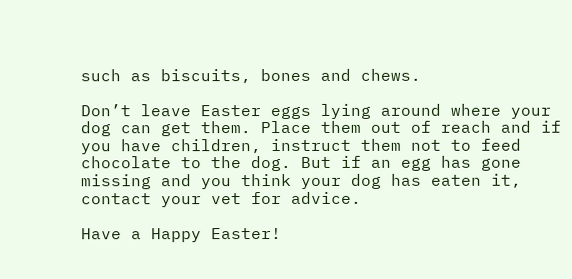such as biscuits, bones and chews.

Don’t leave Easter eggs lying around where your dog can get them. Place them out of reach and if you have children, instruct them not to feed chocolate to the dog. But if an egg has gone missing and you think your dog has eaten it, contact your vet for advice.

Have a Happy Easter!